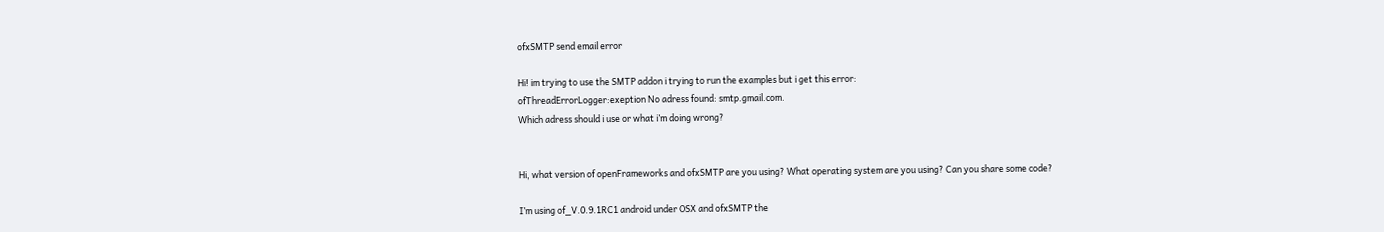ofxSMTP send email error

Hi! im trying to use the SMTP addon i trying to run the examples but i get this error:
ofThreadErrorLogger:exeption No adress found: smtp.gmail.com.
Which adress should i use or what i’m doing wrong?


Hi, what version of openFrameworks and ofxSMTP are you using? What operating system are you using? Can you share some code?

I’m using of_V.0.9.1RC1 android under OSX and ofxSMTP the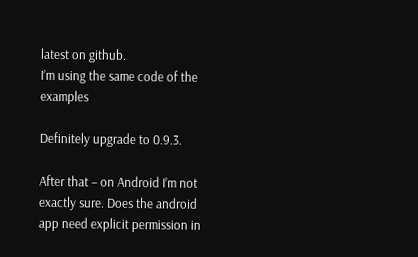latest on github.
I’m using the same code of the examples

Definitely upgrade to 0.9.3.

After that – on Android I’m not exactly sure. Does the android app need explicit permission in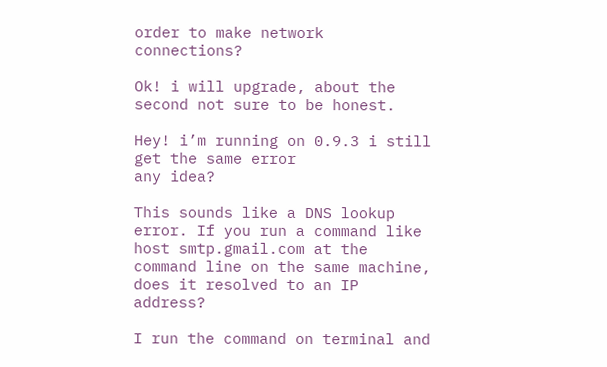order to make network connections?

Ok! i will upgrade, about the second not sure to be honest.

Hey! i’m running on 0.9.3 i still get the same error
any idea?

This sounds like a DNS lookup error. If you run a command like host smtp.gmail.com at the command line on the same machine, does it resolved to an IP address?

I run the command on terminal and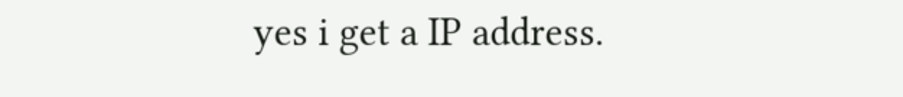yes i get a IP address.